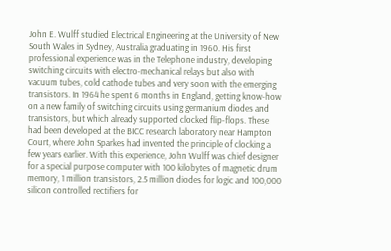John E. Wulff studied Electrical Engineering at the University of New South Wales in Sydney, Australia graduating in 1960. His first professional experience was in the Telephone industry, developing switching circuits with electro-mechanical relays but also with vacuum tubes, cold cathode tubes and very soon with the emerging transistors. In 1964 he spent 6 months in England, getting know-how on a new family of switching circuits using germanium diodes and transistors, but which already supported clocked flip-flops. These had been developed at the BICC research laboratory near Hampton Court, where John Sparkes had invented the principle of clocking a few years earlier. With this experience, John Wulff was chief designer for a special purpose computer with 100 kilobytes of magnetic drum memory, 1 million transistors, 2.5 million diodes for logic and 100,000 silicon controlled rectifiers for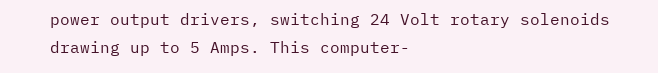power output drivers, switching 24 Volt rotary solenoids drawing up to 5 Amps. This computer-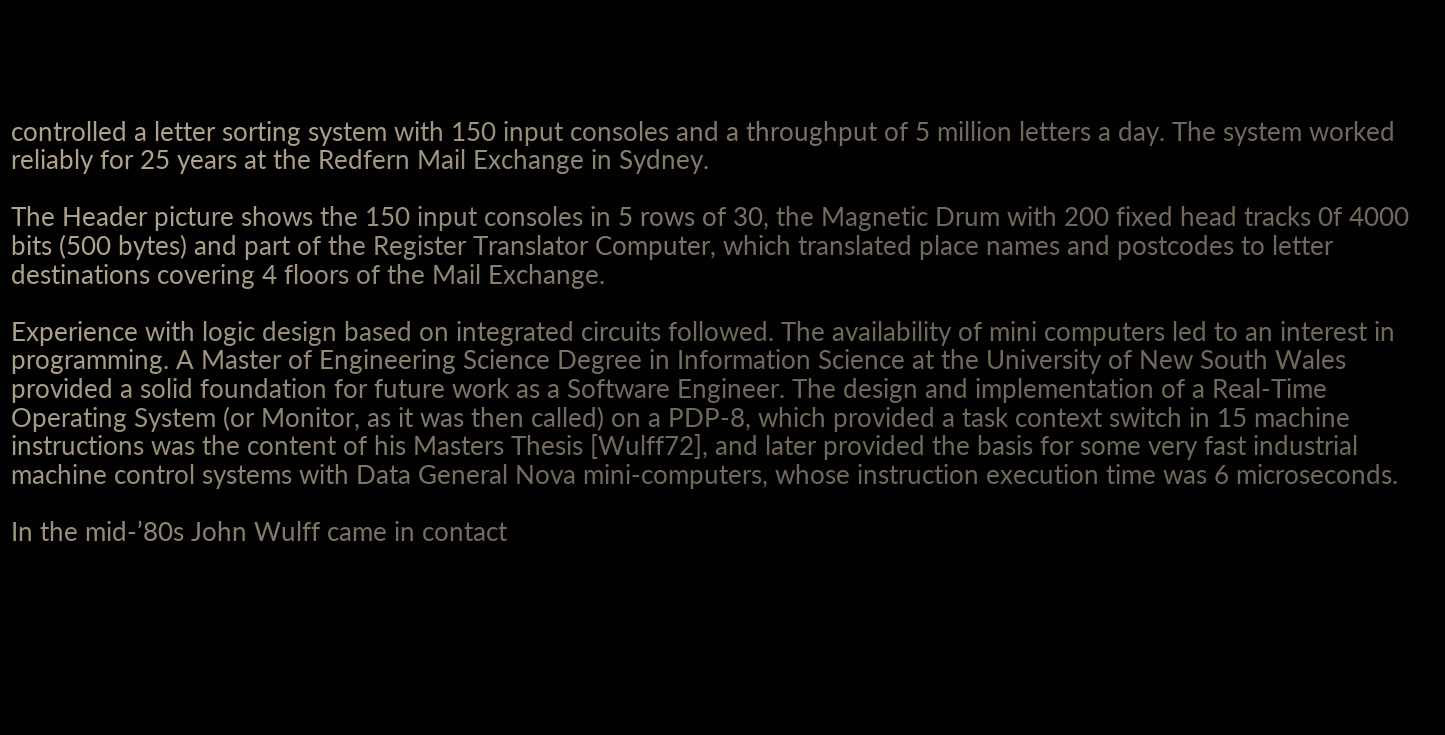controlled a letter sorting system with 150 input consoles and a throughput of 5 million letters a day. The system worked reliably for 25 years at the Redfern Mail Exchange in Sydney.

The Header picture shows the 150 input consoles in 5 rows of 30, the Magnetic Drum with 200 fixed head tracks 0f 4000 bits (500 bytes) and part of the Register Translator Computer, which translated place names and postcodes to letter destinations covering 4 floors of the Mail Exchange.

Experience with logic design based on integrated circuits followed. The availability of mini computers led to an interest in programming. A Master of Engineering Science Degree in Information Science at the University of New South Wales provided a solid foundation for future work as a Software Engineer. The design and implementation of a Real-Time Operating System (or Monitor, as it was then called) on a PDP-8, which provided a task context switch in 15 machine instructions was the content of his Masters Thesis [Wulff72], and later provided the basis for some very fast industrial machine control systems with Data General Nova mini-computers, whose instruction execution time was 6 microseconds.

In the mid-’80s John Wulff came in contact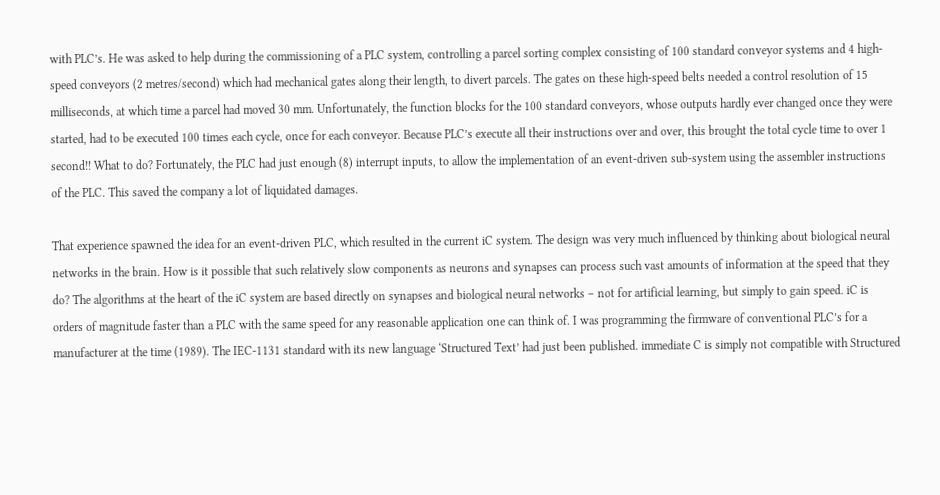with PLC’s. He was asked to help during the commissioning of a PLC system, controlling a parcel sorting complex consisting of 100 standard conveyor systems and 4 high-speed conveyors (2 metres/second) which had mechanical gates along their length, to divert parcels. The gates on these high-speed belts needed a control resolution of 15 milliseconds, at which time a parcel had moved 30 mm. Unfortunately, the function blocks for the 100 standard conveyors, whose outputs hardly ever changed once they were started, had to be executed 100 times each cycle, once for each conveyor. Because PLC’s execute all their instructions over and over, this brought the total cycle time to over 1 second!! What to do? Fortunately, the PLC had just enough (8) interrupt inputs, to allow the implementation of an event-driven sub-system using the assembler instructions of the PLC. This saved the company a lot of liquidated damages.

That experience spawned the idea for an event-driven PLC, which resulted in the current iC system. The design was very much influenced by thinking about biological neural networks in the brain. How is it possible that such relatively slow components as neurons and synapses can process such vast amounts of information at the speed that they do? The algorithms at the heart of the iC system are based directly on synapses and biological neural networks – not for artificial learning, but simply to gain speed. iC is orders of magnitude faster than a PLC with the same speed for any reasonable application one can think of. I was programming the firmware of conventional PLC’s for a manufacturer at the time (1989). The IEC-1131 standard with its new language ‘Structured Text’ had just been published. immediate C is simply not compatible with Structured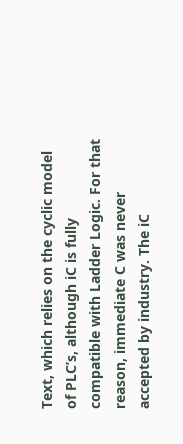Text, which relies on the cyclic model of PLC’s, although iC is fully compatible with Ladder Logic. For that reason, immediate C was never accepted by industry. The iC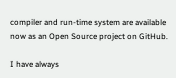compiler and run-time system are available now as an Open Source project on GitHub.

I have always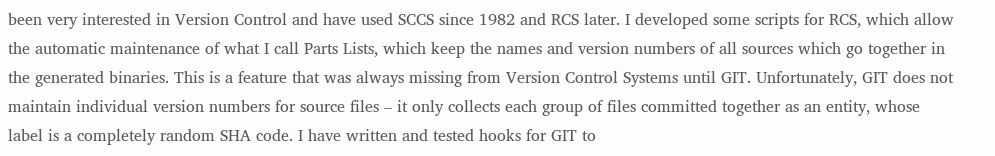been very interested in Version Control and have used SCCS since 1982 and RCS later. I developed some scripts for RCS, which allow the automatic maintenance of what I call Parts Lists, which keep the names and version numbers of all sources which go together in the generated binaries. This is a feature that was always missing from Version Control Systems until GIT. Unfortunately, GIT does not maintain individual version numbers for source files – it only collects each group of files committed together as an entity, whose label is a completely random SHA code. I have written and tested hooks for GIT to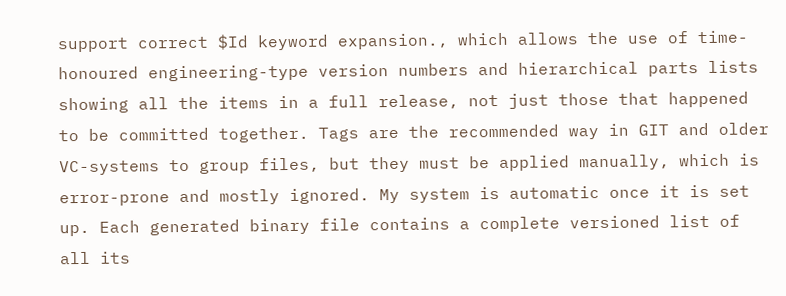support correct $Id keyword expansion., which allows the use of time-honoured engineering-type version numbers and hierarchical parts lists showing all the items in a full release, not just those that happened to be committed together. Tags are the recommended way in GIT and older VC-systems to group files, but they must be applied manually, which is error-prone and mostly ignored. My system is automatic once it is set up. Each generated binary file contains a complete versioned list of all its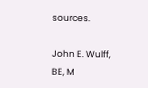sources.

John E. Wulff, BE, M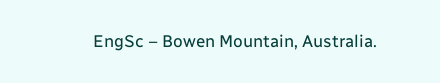EngSc – Bowen Mountain, Australia.